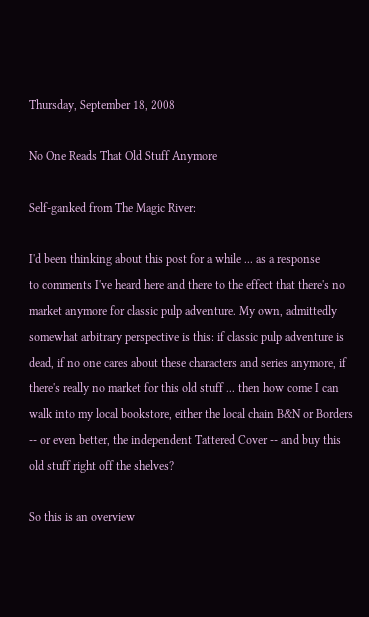Thursday, September 18, 2008

No One Reads That Old Stuff Anymore

Self-ganked from The Magic River:

I'd been thinking about this post for a while ... as a response
to comments I've heard here and there to the effect that there's no market anymore for classic pulp adventure. My own, admittedly somewhat arbitrary perspective is this: if classic pulp adventure is dead, if no one cares about these characters and series anymore, if there's really no market for this old stuff ... then how come I can walk into my local bookstore, either the local chain B&N or Borders -- or even better, the independent Tattered Cover -- and buy this old stuff right off the shelves?

So this is an overview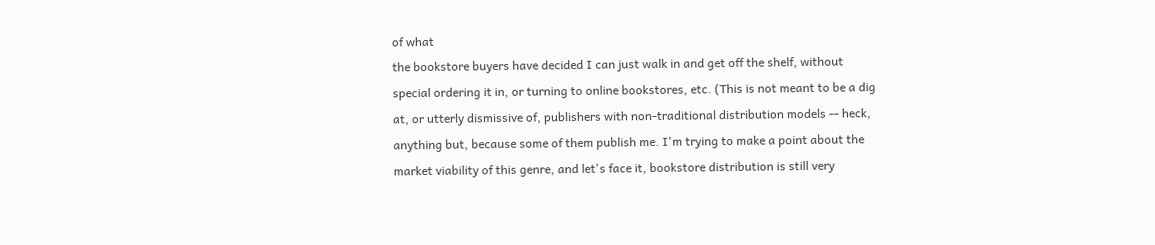of what
the bookstore buyers have decided I can just walk in and get off the shelf, without special ordering it in, or turning to online bookstores, etc. (This is not meant to be a dig at, or utterly dismissive of, publishers with non-traditional distribution models -- heck, anything but, because some of them publish me. I'm trying to make a point about the market viability of this genre, and let's face it, bookstore distribution is still very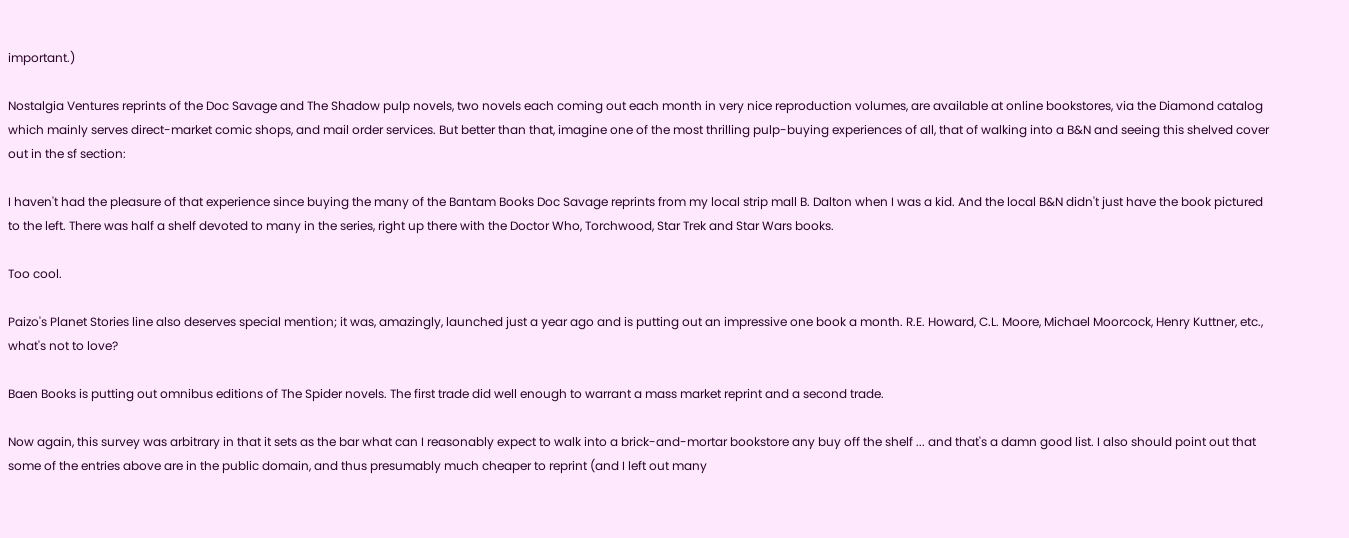important.)

Nostalgia Ventures reprints of the Doc Savage and The Shadow pulp novels, two novels each coming out each month in very nice reproduction volumes, are available at online bookstores, via the Diamond catalog which mainly serves direct-market comic shops, and mail order services. But better than that, imagine one of the most thrilling pulp-buying experiences of all, that of walking into a B&N and seeing this shelved cover out in the sf section:

I haven't had the pleasure of that experience since buying the many of the Bantam Books Doc Savage reprints from my local strip mall B. Dalton when I was a kid. And the local B&N didn't just have the book pictured to the left. There was half a shelf devoted to many in the series, right up there with the Doctor Who, Torchwood, Star Trek and Star Wars books.

Too cool.

Paizo's Planet Stories line also deserves special mention; it was, amazingly, launched just a year ago and is putting out an impressive one book a month. R.E. Howard, C.L. Moore, Michael Moorcock, Henry Kuttner, etc., what's not to love?

Baen Books is putting out omnibus editions of The Spider novels. The first trade did well enough to warrant a mass market reprint and a second trade.

Now again, this survey was arbitrary in that it sets as the bar what can I reasonably expect to walk into a brick-and-mortar bookstore any buy off the shelf ... and that's a damn good list. I also should point out that some of the entries above are in the public domain, and thus presumably much cheaper to reprint (and I left out many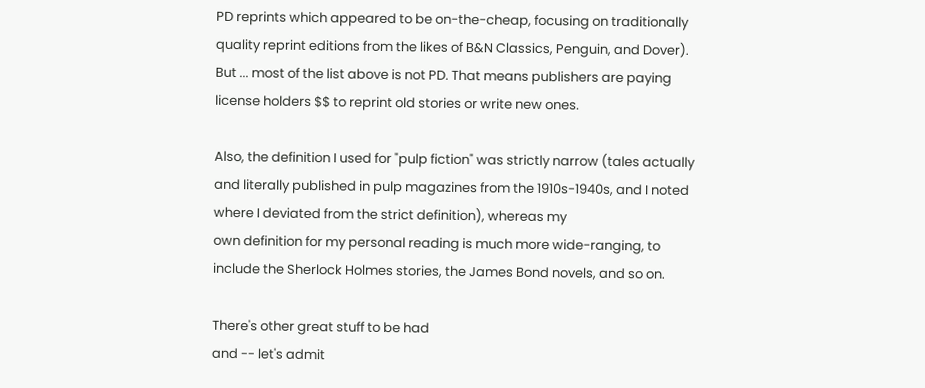PD reprints which appeared to be on-the-cheap, focusing on traditionally quality reprint editions from the likes of B&N Classics, Penguin, and Dover). But ... most of the list above is not PD. That means publishers are paying license holders $$ to reprint old stories or write new ones.

Also, the definition I used for "pulp fiction" was strictly narrow (tales actually and literally published in pulp magazines from the 1910s-1940s, and I noted where I deviated from the strict definition), whereas my
own definition for my personal reading is much more wide-ranging, to include the Sherlock Holmes stories, the James Bond novels, and so on.

There's other great stuff to be had
and -- let's admit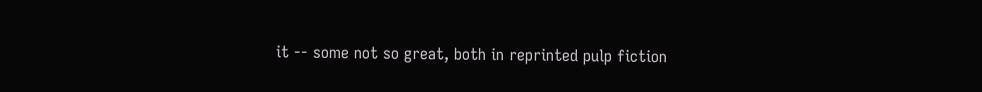it -- some not so great, both in reprinted pulp fiction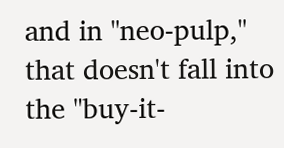and in "neo-pulp," that doesn't fall into the "buy-it-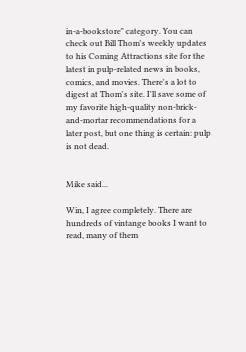in-a-bookstore" category. You can check out Bill Thom's weekly updates to his Coming Attractions site for the latest in pulp-related news in books, comics, and movies. There's a lot to digest at Thom's site. I'll save some of my favorite high-quality non-brick-and-mortar recommendations for a later post, but one thing is certain: pulp is not dead.


Mike said...

Win, I agree completely. There are hundreds of vintange books I want to read, many of them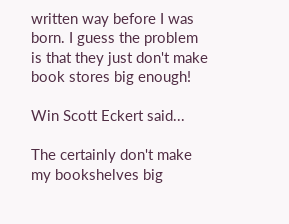written way before I was born. I guess the problem is that they just don't make book stores big enough!

Win Scott Eckert said...

The certainly don't make my bookshelves big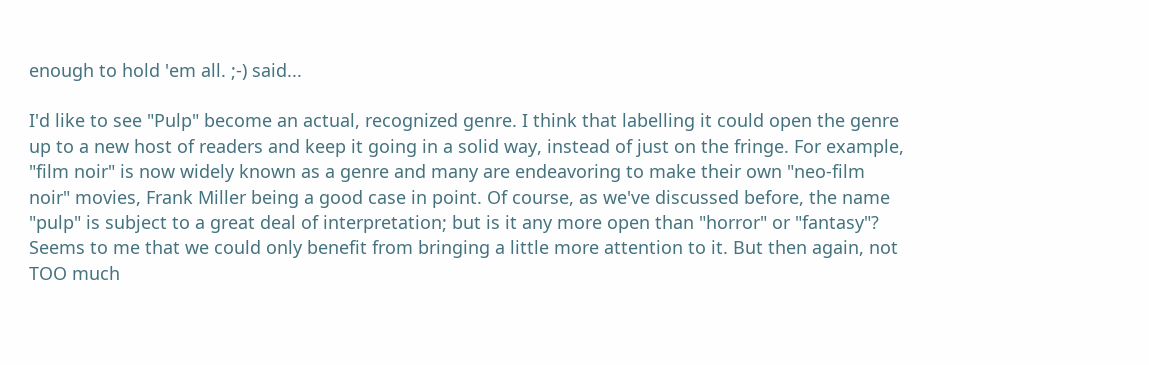enough to hold 'em all. ;-) said...

I'd like to see "Pulp" become an actual, recognized genre. I think that labelling it could open the genre up to a new host of readers and keep it going in a solid way, instead of just on the fringe. For example, "film noir" is now widely known as a genre and many are endeavoring to make their own "neo-film noir" movies, Frank Miller being a good case in point. Of course, as we've discussed before, the name "pulp" is subject to a great deal of interpretation; but is it any more open than "horror" or "fantasy"? Seems to me that we could only benefit from bringing a little more attention to it. But then again, not TOO much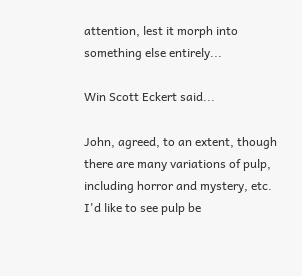attention, lest it morph into something else entirely...

Win Scott Eckert said...

John, agreed, to an extent, though there are many variations of pulp, including horror and mystery, etc. I'd like to see pulp be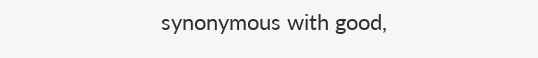synonymous with good,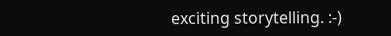exciting storytelling. :-)